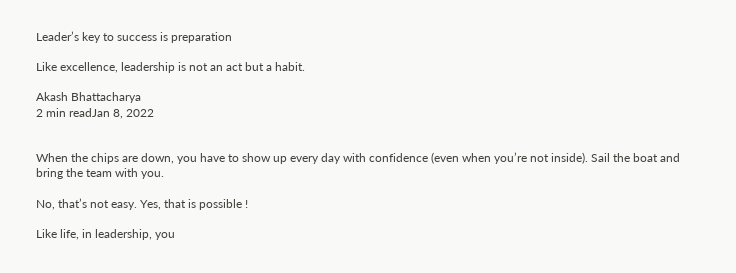Leader’s key to success is preparation

Like excellence, leadership is not an act but a habit.

Akash Bhattacharya
2 min readJan 8, 2022


When the chips are down, you have to show up every day with confidence (even when you’re not inside). Sail the boat and bring the team with you.

No, that’s not easy. Yes, that is possible !

Like life, in leadership, you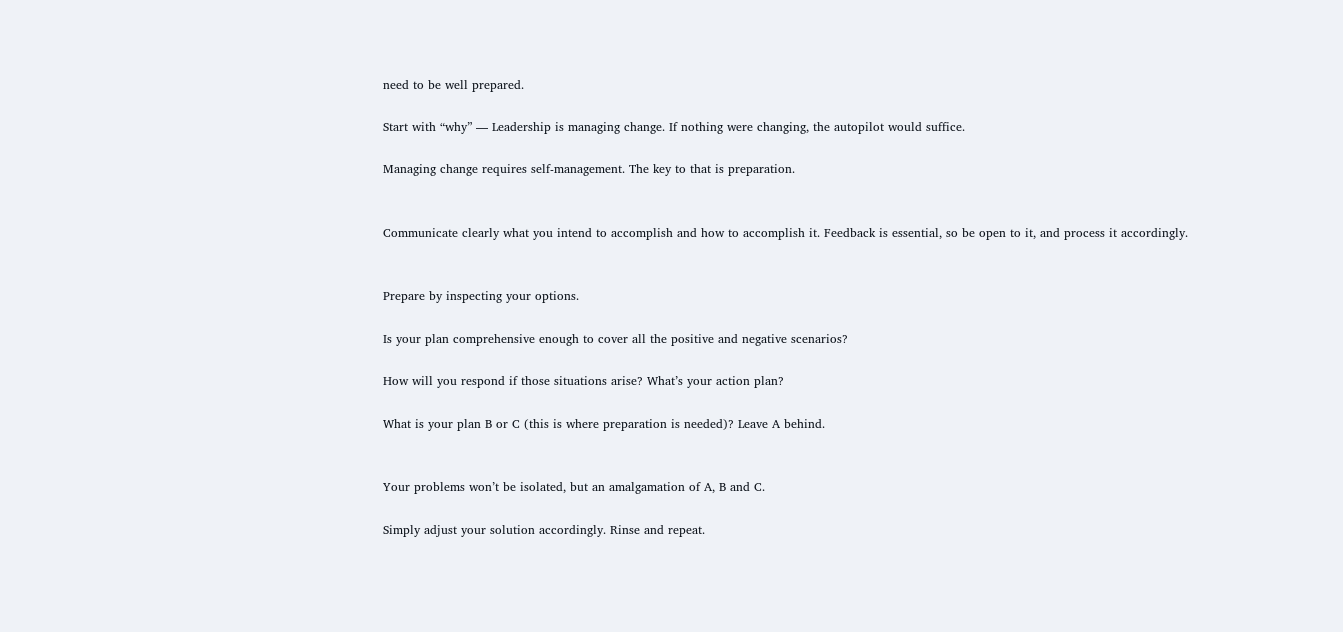need to be well prepared.

Start with “why” — Leadership is managing change. If nothing were changing, the autopilot would suffice.

Managing change requires self-management. The key to that is preparation.


Communicate clearly what you intend to accomplish and how to accomplish it. Feedback is essential, so be open to it, and process it accordingly.


Prepare by inspecting your options.

Is your plan comprehensive enough to cover all the positive and negative scenarios?

How will you respond if those situations arise? What’s your action plan?

What is your plan B or C (this is where preparation is needed)? Leave A behind.


Your problems won’t be isolated, but an amalgamation of A, B and C.

Simply adjust your solution accordingly. Rinse and repeat.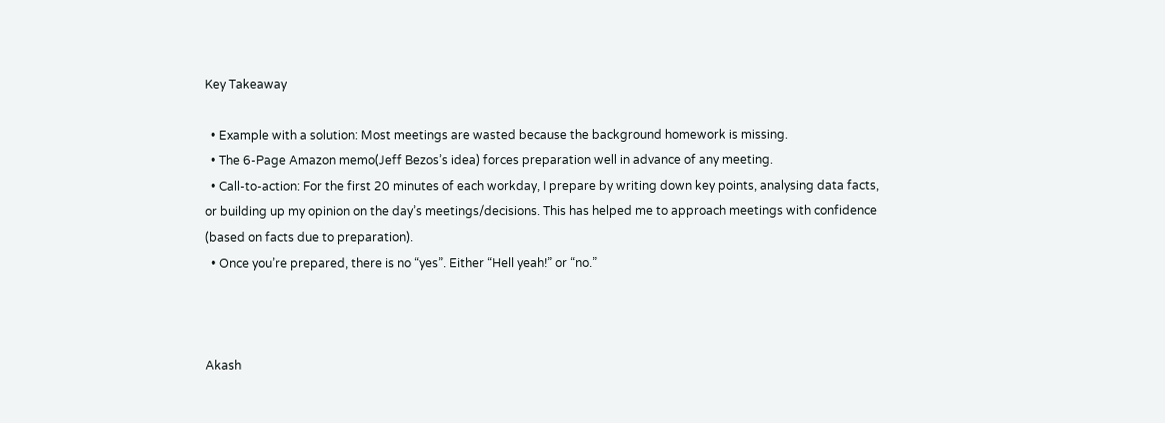Key Takeaway

  • Example with a solution: Most meetings are wasted because the background homework is missing.
  • The 6-Page Amazon memo(Jeff Bezos’s idea) forces preparation well in advance of any meeting.
  • Call-to-action: For the first 20 minutes of each workday, I prepare by writing down key points, analysing data facts, or building up my opinion on the day’s meetings/decisions. This has helped me to approach meetings with confidence (based on facts due to preparation).
  • Once you’re prepared, there is no “yes”. Either “Hell yeah!” or “no.”



Akash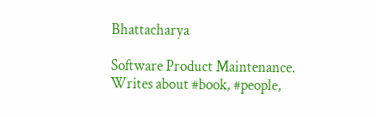Bhattacharya

Software Product Maintenance. Writes about #book, #people,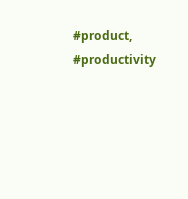#product, #productivity